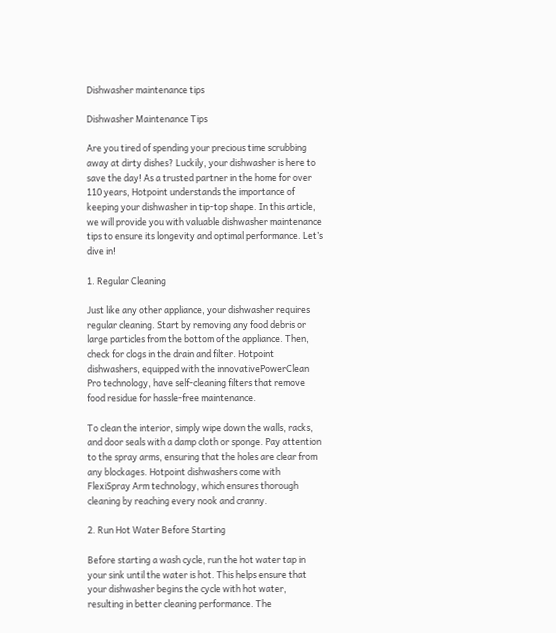Dishwasher maintenance tips

Dishwasher Maintenance Tips

Are you tired of spending your precious time scrubbing away at dirty dishes? Luckily, your dishwasher is here to save the day! As a trusted partner in the home for over 110 years, Hotpoint understands the importance of keeping your dishwasher in tip-top shape. In this article, we will provide you with valuable dishwasher maintenance tips to ensure its longevity and optimal performance. Let’s dive in!

1. Regular Cleaning

Just like any other appliance, your dishwasher requires regular cleaning. Start by removing any food debris or large particles from the bottom of the appliance. Then, check for clogs in the drain and filter. Hotpoint dishwashers, equipped with the innovativePowerClean Pro technology, have self-cleaning filters that remove food residue for hassle-free maintenance.

To clean the interior, simply wipe down the walls, racks, and door seals with a damp cloth or sponge. Pay attention to the spray arms, ensuring that the holes are clear from any blockages. Hotpoint dishwashers come with FlexiSpray Arm technology, which ensures thorough cleaning by reaching every nook and cranny.

2. Run Hot Water Before Starting

Before starting a wash cycle, run the hot water tap in your sink until the water is hot. This helps ensure that your dishwasher begins the cycle with hot water, resulting in better cleaning performance. The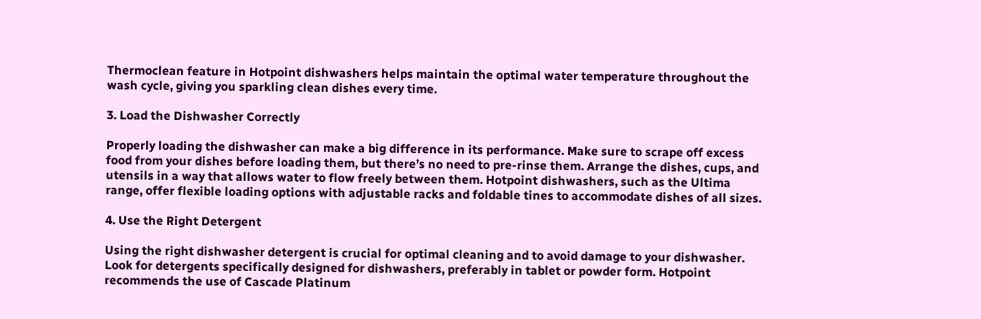Thermoclean feature in Hotpoint dishwashers helps maintain the optimal water temperature throughout the wash cycle, giving you sparkling clean dishes every time.

3. Load the Dishwasher Correctly

Properly loading the dishwasher can make a big difference in its performance. Make sure to scrape off excess food from your dishes before loading them, but there’s no need to pre-rinse them. Arrange the dishes, cups, and utensils in a way that allows water to flow freely between them. Hotpoint dishwashers, such as the Ultima range, offer flexible loading options with adjustable racks and foldable tines to accommodate dishes of all sizes.

4. Use the Right Detergent

Using the right dishwasher detergent is crucial for optimal cleaning and to avoid damage to your dishwasher. Look for detergents specifically designed for dishwashers, preferably in tablet or powder form. Hotpoint recommends the use of Cascade Platinum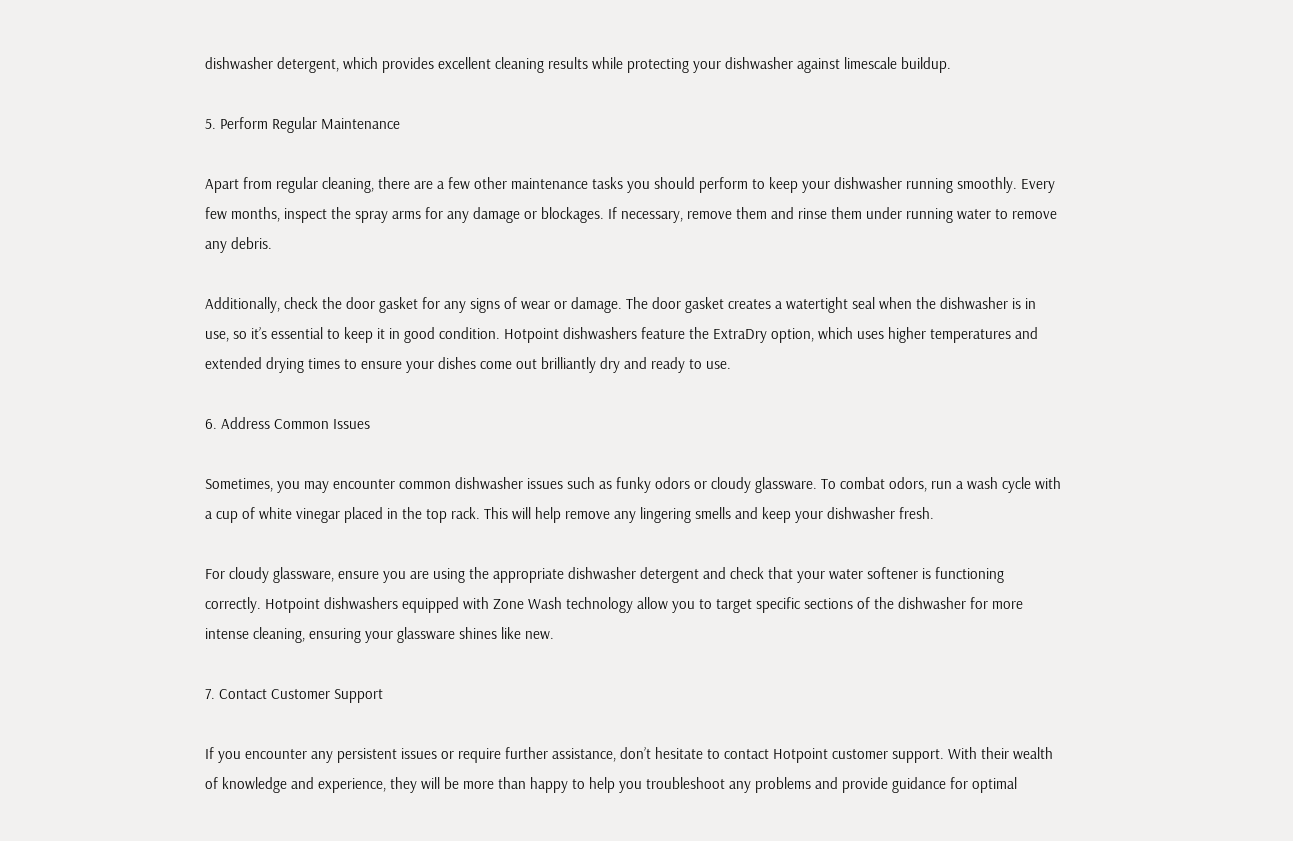dishwasher detergent, which provides excellent cleaning results while protecting your dishwasher against limescale buildup.

5. Perform Regular Maintenance

Apart from regular cleaning, there are a few other maintenance tasks you should perform to keep your dishwasher running smoothly. Every few months, inspect the spray arms for any damage or blockages. If necessary, remove them and rinse them under running water to remove any debris.

Additionally, check the door gasket for any signs of wear or damage. The door gasket creates a watertight seal when the dishwasher is in use, so it’s essential to keep it in good condition. Hotpoint dishwashers feature the ExtraDry option, which uses higher temperatures and extended drying times to ensure your dishes come out brilliantly dry and ready to use.

6. Address Common Issues

Sometimes, you may encounter common dishwasher issues such as funky odors or cloudy glassware. To combat odors, run a wash cycle with a cup of white vinegar placed in the top rack. This will help remove any lingering smells and keep your dishwasher fresh.

For cloudy glassware, ensure you are using the appropriate dishwasher detergent and check that your water softener is functioning correctly. Hotpoint dishwashers equipped with Zone Wash technology allow you to target specific sections of the dishwasher for more intense cleaning, ensuring your glassware shines like new.

7. Contact Customer Support

If you encounter any persistent issues or require further assistance, don’t hesitate to contact Hotpoint customer support. With their wealth of knowledge and experience, they will be more than happy to help you troubleshoot any problems and provide guidance for optimal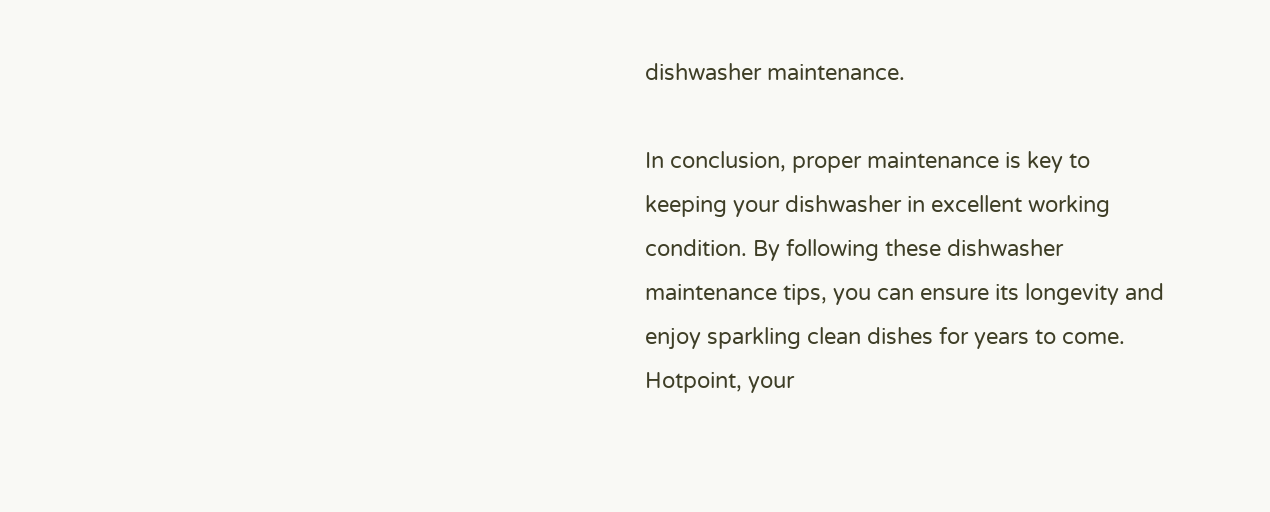dishwasher maintenance.

In conclusion, proper maintenance is key to keeping your dishwasher in excellent working condition. By following these dishwasher maintenance tips, you can ensure its longevity and enjoy sparkling clean dishes for years to come. Hotpoint, your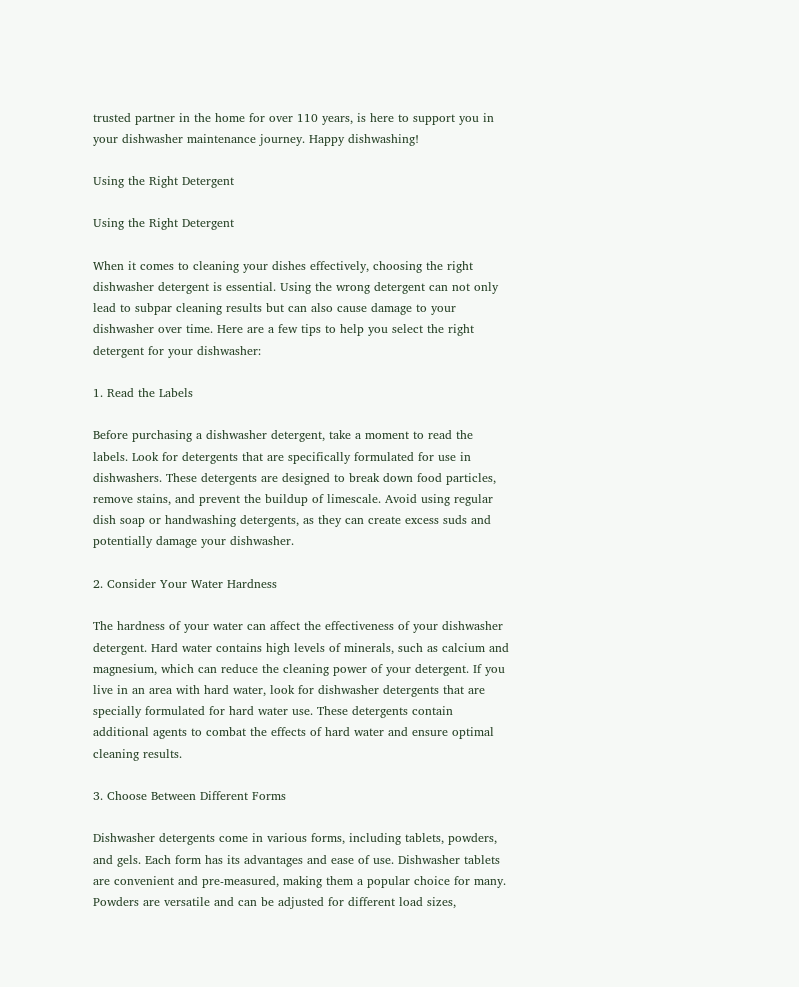trusted partner in the home for over 110 years, is here to support you in your dishwasher maintenance journey. Happy dishwashing!

Using the Right Detergent

Using the Right Detergent

When it comes to cleaning your dishes effectively, choosing the right dishwasher detergent is essential. Using the wrong detergent can not only lead to subpar cleaning results but can also cause damage to your dishwasher over time. Here are a few tips to help you select the right detergent for your dishwasher:

1. Read the Labels

Before purchasing a dishwasher detergent, take a moment to read the labels. Look for detergents that are specifically formulated for use in dishwashers. These detergents are designed to break down food particles, remove stains, and prevent the buildup of limescale. Avoid using regular dish soap or handwashing detergents, as they can create excess suds and potentially damage your dishwasher.

2. Consider Your Water Hardness

The hardness of your water can affect the effectiveness of your dishwasher detergent. Hard water contains high levels of minerals, such as calcium and magnesium, which can reduce the cleaning power of your detergent. If you live in an area with hard water, look for dishwasher detergents that are specially formulated for hard water use. These detergents contain additional agents to combat the effects of hard water and ensure optimal cleaning results.

3. Choose Between Different Forms

Dishwasher detergents come in various forms, including tablets, powders, and gels. Each form has its advantages and ease of use. Dishwasher tablets are convenient and pre-measured, making them a popular choice for many. Powders are versatile and can be adjusted for different load sizes,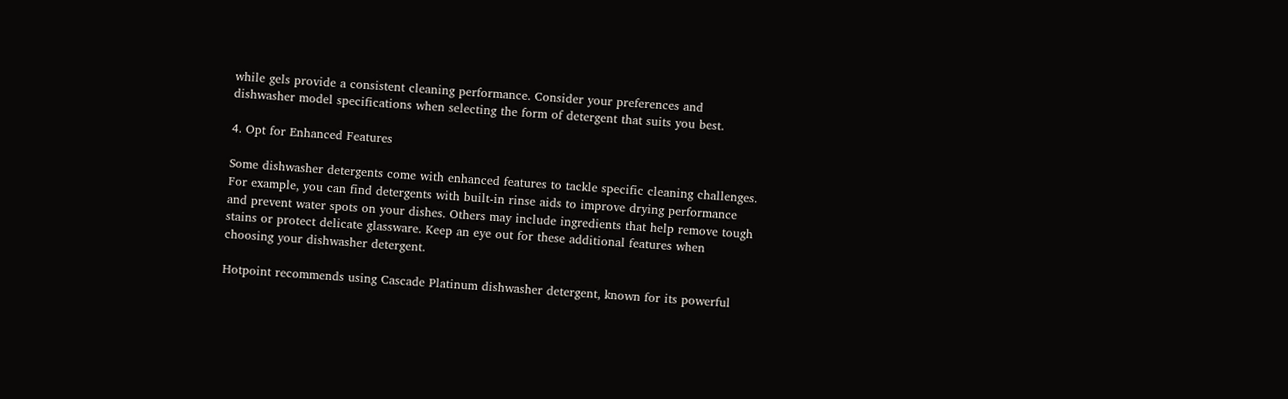while gels provide a consistent cleaning performance. Consider your preferences and dishwasher model specifications when selecting the form of detergent that suits you best.

4. Opt for Enhanced Features

Some dishwasher detergents come with enhanced features to tackle specific cleaning challenges. For example, you can find detergents with built-in rinse aids to improve drying performance and prevent water spots on your dishes. Others may include ingredients that help remove tough stains or protect delicate glassware. Keep an eye out for these additional features when choosing your dishwasher detergent.

Hotpoint recommends using Cascade Platinum dishwasher detergent, known for its powerful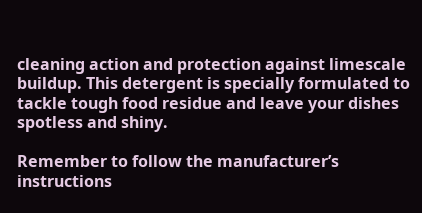cleaning action and protection against limescale buildup. This detergent is specially formulated to tackle tough food residue and leave your dishes spotless and shiny.

Remember to follow the manufacturer’s instructions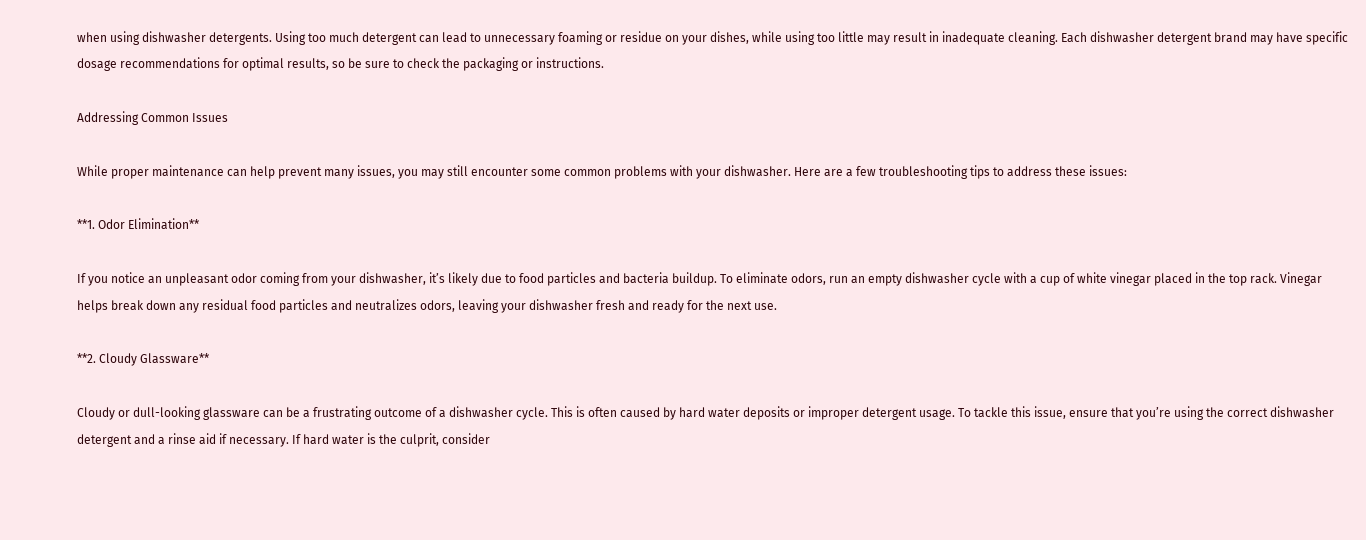when using dishwasher detergents. Using too much detergent can lead to unnecessary foaming or residue on your dishes, while using too little may result in inadequate cleaning. Each dishwasher detergent brand may have specific dosage recommendations for optimal results, so be sure to check the packaging or instructions.

Addressing Common Issues

While proper maintenance can help prevent many issues, you may still encounter some common problems with your dishwasher. Here are a few troubleshooting tips to address these issues:

**1. Odor Elimination**

If you notice an unpleasant odor coming from your dishwasher, it’s likely due to food particles and bacteria buildup. To eliminate odors, run an empty dishwasher cycle with a cup of white vinegar placed in the top rack. Vinegar helps break down any residual food particles and neutralizes odors, leaving your dishwasher fresh and ready for the next use.

**2. Cloudy Glassware**

Cloudy or dull-looking glassware can be a frustrating outcome of a dishwasher cycle. This is often caused by hard water deposits or improper detergent usage. To tackle this issue, ensure that you’re using the correct dishwasher detergent and a rinse aid if necessary. If hard water is the culprit, consider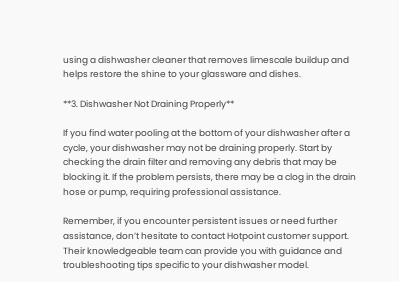using a dishwasher cleaner that removes limescale buildup and helps restore the shine to your glassware and dishes.

**3. Dishwasher Not Draining Properly**

If you find water pooling at the bottom of your dishwasher after a cycle, your dishwasher may not be draining properly. Start by checking the drain filter and removing any debris that may be blocking it. If the problem persists, there may be a clog in the drain hose or pump, requiring professional assistance.

Remember, if you encounter persistent issues or need further assistance, don’t hesitate to contact Hotpoint customer support. Their knowledgeable team can provide you with guidance and troubleshooting tips specific to your dishwasher model.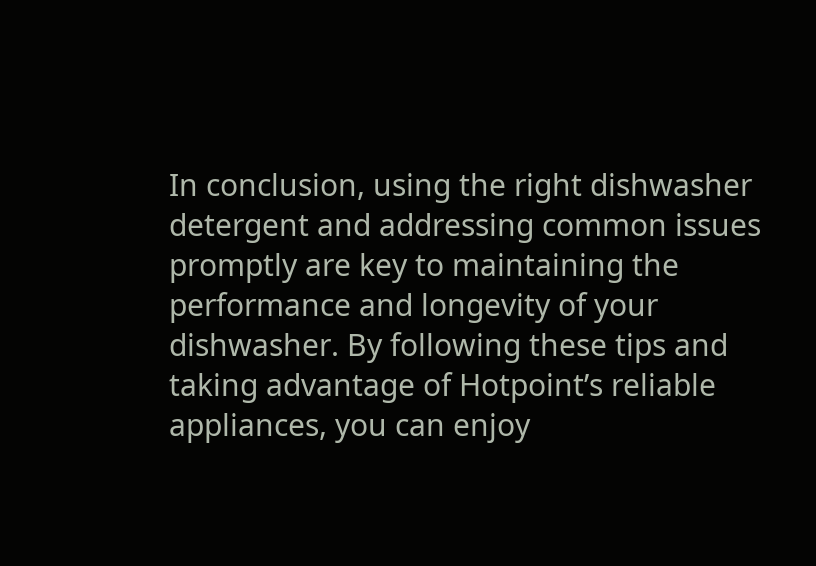In conclusion, using the right dishwasher detergent and addressing common issues promptly are key to maintaining the performance and longevity of your dishwasher. By following these tips and taking advantage of Hotpoint’s reliable appliances, you can enjoy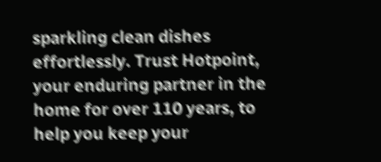sparkling clean dishes effortlessly. Trust Hotpoint, your enduring partner in the home for over 110 years, to help you keep your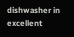dishwasher in excellent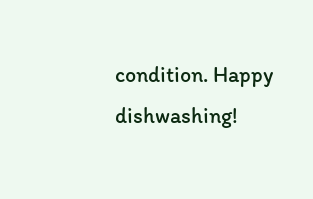condition. Happy dishwashing!